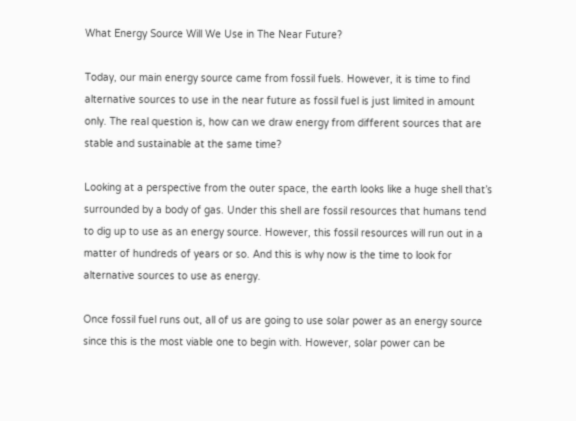What Energy Source Will We Use in The Near Future?

Today, our main energy source came from fossil fuels. However, it is time to find alternative sources to use in the near future as fossil fuel is just limited in amount only. The real question is, how can we draw energy from different sources that are stable and sustainable at the same time?

Looking at a perspective from the outer space, the earth looks like a huge shell that’s surrounded by a body of gas. Under this shell are fossil resources that humans tend to dig up to use as an energy source. However, this fossil resources will run out in a matter of hundreds of years or so. And this is why now is the time to look for alternative sources to use as energy.

Once fossil fuel runs out, all of us are going to use solar power as an energy source since this is the most viable one to begin with. However, solar power can be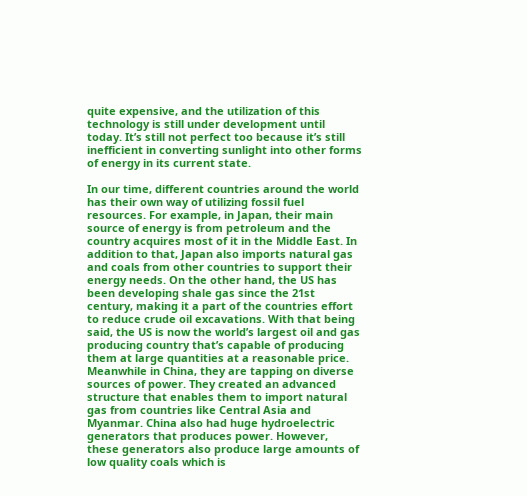quite expensive, and the utilization of this technology is still under development until today. It’s still not perfect too because it’s still inefficient in converting sunlight into other forms of energy in its current state.

In our time, different countries around the world has their own way of utilizing fossil fuel resources. For example, in Japan, their main source of energy is from petroleum and the country acquires most of it in the Middle East. In addition to that, Japan also imports natural gas and coals from other countries to support their energy needs. On the other hand, the US has been developing shale gas since the 21st century, making it a part of the countries effort to reduce crude oil excavations. With that being said, the US is now the world’s largest oil and gas producing country that’s capable of producing them at large quantities at a reasonable price. Meanwhile in China, they are tapping on diverse sources of power. They created an advanced structure that enables them to import natural gas from countries like Central Asia and Myanmar. China also had huge hydroelectric generators that produces power. However, these generators also produce large amounts of low quality coals which is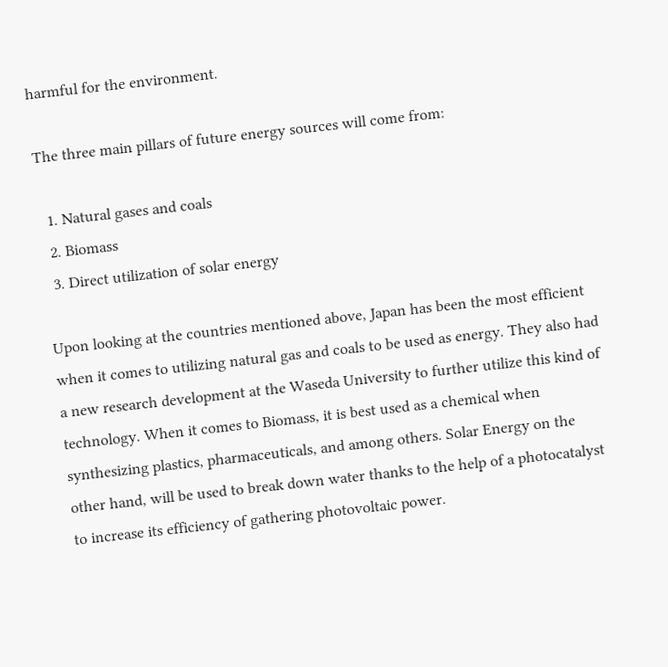harmful for the environment.

The three main pillars of future energy sources will come from:

  1. Natural gases and coals
  2. Biomass
  3. Direct utilization of solar energy

Upon looking at the countries mentioned above, Japan has been the most efficient when it comes to utilizing natural gas and coals to be used as energy. They also had a new research development at the Waseda University to further utilize this kind of technology. When it comes to Biomass, it is best used as a chemical when synthesizing plastics, pharmaceuticals, and among others. Solar Energy on the other hand, will be used to break down water thanks to the help of a photocatalyst to increase its efficiency of gathering photovoltaic power.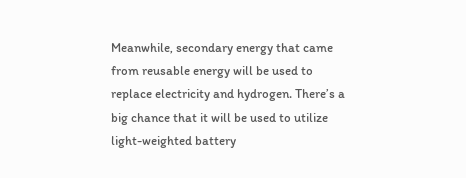Meanwhile, secondary energy that came from reusable energy will be used to replace electricity and hydrogen. There’s a big chance that it will be used to utilize light-weighted battery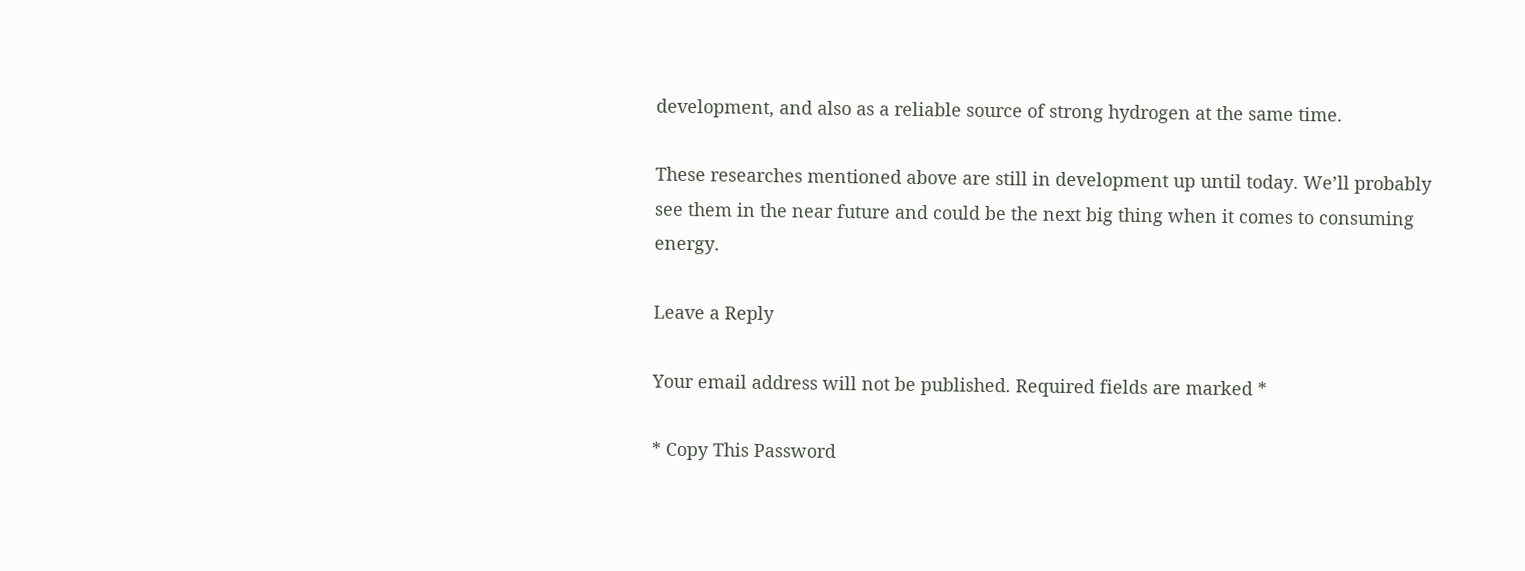development, and also as a reliable source of strong hydrogen at the same time.

These researches mentioned above are still in development up until today. We’ll probably see them in the near future and could be the next big thing when it comes to consuming energy.

Leave a Reply

Your email address will not be published. Required fields are marked *

* Copy This Password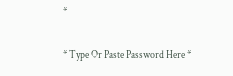*

* Type Or Paste Password Here *